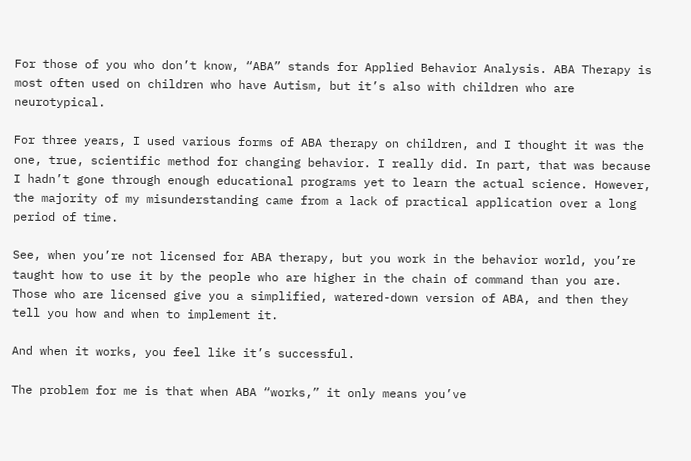For those of you who don’t know, “ABA” stands for Applied Behavior Analysis. ABA Therapy is most often used on children who have Autism, but it’s also with children who are neurotypical.

For three years, I used various forms of ABA therapy on children, and I thought it was the one, true, scientific method for changing behavior. I really did. In part, that was because I hadn’t gone through enough educational programs yet to learn the actual science. However, the majority of my misunderstanding came from a lack of practical application over a long period of time.

See, when you’re not licensed for ABA therapy, but you work in the behavior world, you’re taught how to use it by the people who are higher in the chain of command than you are. Those who are licensed give you a simplified, watered-down version of ABA, and then they tell you how and when to implement it.

And when it works, you feel like it’s successful.

The problem for me is that when ABA “works,” it only means you’ve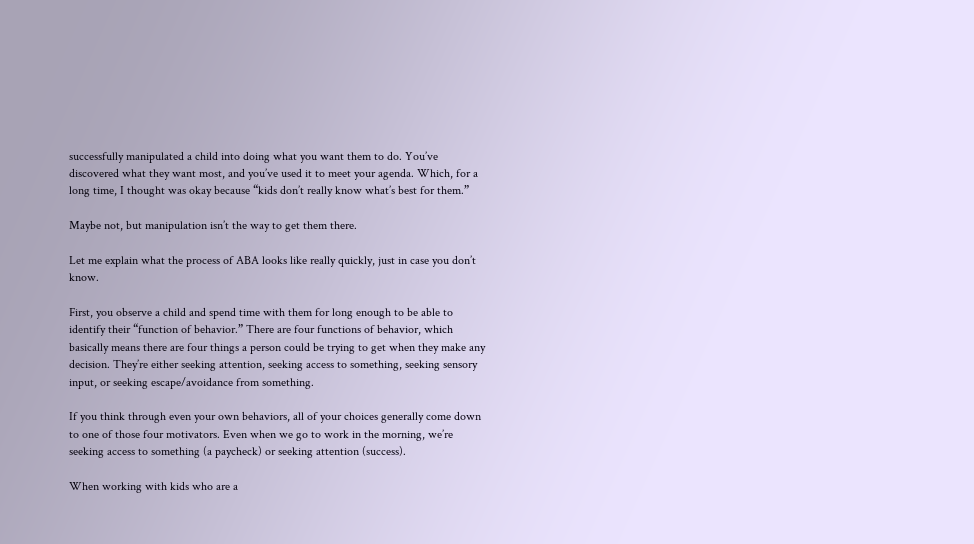successfully manipulated a child into doing what you want them to do. You’ve discovered what they want most, and you’ve used it to meet your agenda. Which, for a long time, I thought was okay because “kids don’t really know what’s best for them.”

Maybe not, but manipulation isn’t the way to get them there.

Let me explain what the process of ABA looks like really quickly, just in case you don’t know.

First, you observe a child and spend time with them for long enough to be able to identify their “function of behavior.” There are four functions of behavior, which basically means there are four things a person could be trying to get when they make any decision. They’re either seeking attention, seeking access to something, seeking sensory input, or seeking escape/avoidance from something.

If you think through even your own behaviors, all of your choices generally come down to one of those four motivators. Even when we go to work in the morning, we’re seeking access to something (a paycheck) or seeking attention (success).

When working with kids who are a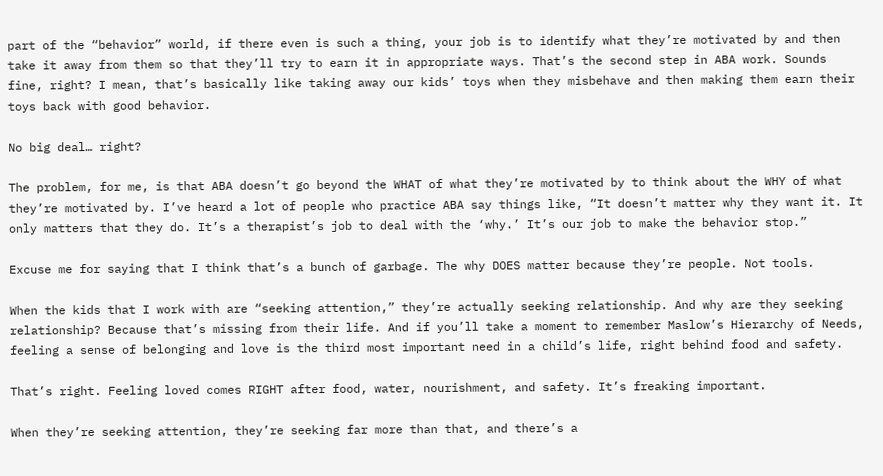part of the “behavior” world, if there even is such a thing, your job is to identify what they’re motivated by and then take it away from them so that they’ll try to earn it in appropriate ways. That’s the second step in ABA work. Sounds fine, right? I mean, that’s basically like taking away our kids’ toys when they misbehave and then making them earn their toys back with good behavior.

No big deal… right?

The problem, for me, is that ABA doesn’t go beyond the WHAT of what they’re motivated by to think about the WHY of what they’re motivated by. I’ve heard a lot of people who practice ABA say things like, “It doesn’t matter why they want it. It only matters that they do. It’s a therapist’s job to deal with the ‘why.’ It’s our job to make the behavior stop.”

Excuse me for saying that I think that’s a bunch of garbage. The why DOES matter because they’re people. Not tools.

When the kids that I work with are “seeking attention,” they’re actually seeking relationship. And why are they seeking relationship? Because that’s missing from their life. And if you’ll take a moment to remember Maslow’s Hierarchy of Needs, feeling a sense of belonging and love is the third most important need in a child’s life, right behind food and safety.

That’s right. Feeling loved comes RIGHT after food, water, nourishment, and safety. It’s freaking important.

When they’re seeking attention, they’re seeking far more than that, and there’s a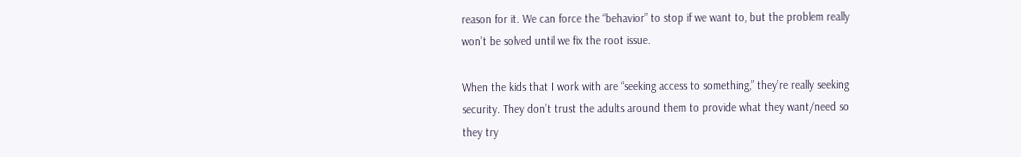reason for it. We can force the “behavior” to stop if we want to, but the problem really won’t be solved until we fix the root issue.

When the kids that I work with are “seeking access to something,” they’re really seeking security. They don’t trust the adults around them to provide what they want/need so they try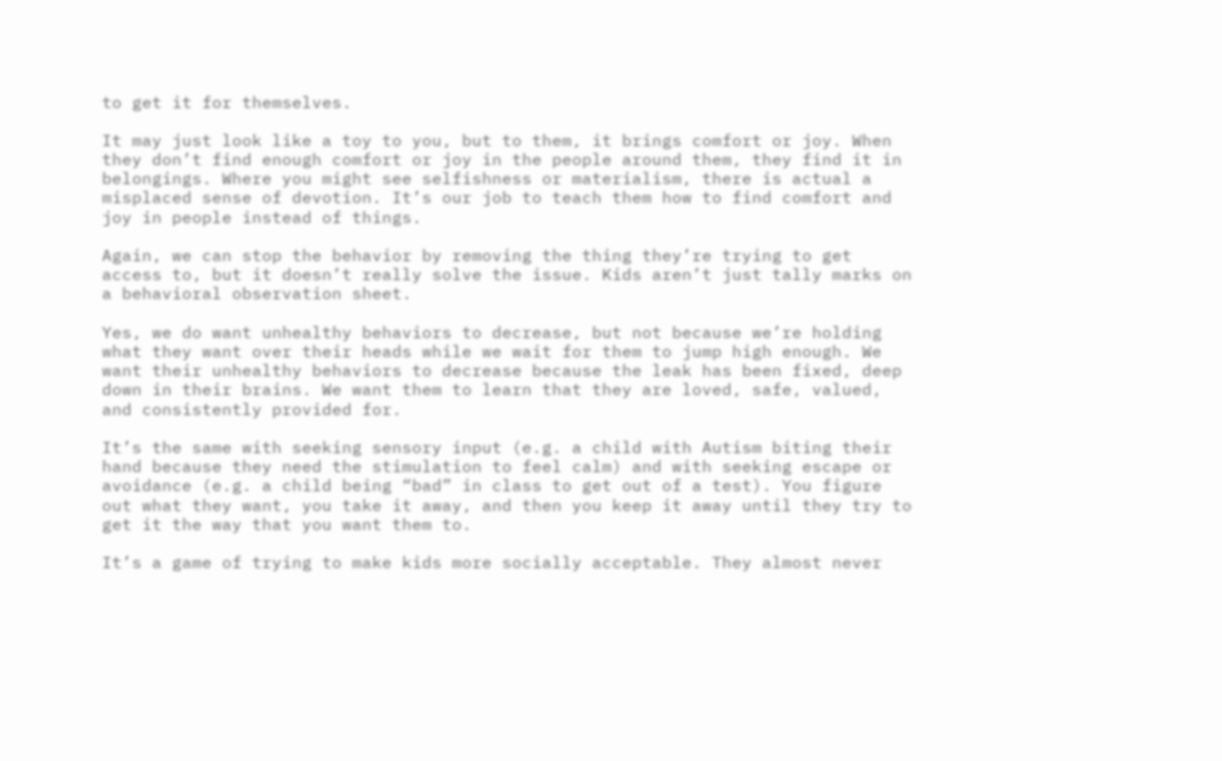to get it for themselves.

It may just look like a toy to you, but to them, it brings comfort or joy. When they don’t find enough comfort or joy in the people around them, they find it in belongings. Where you might see selfishness or materialism, there is actual a misplaced sense of devotion. It’s our job to teach them how to find comfort and joy in people instead of things.

Again, we can stop the behavior by removing the thing they’re trying to get access to, but it doesn’t really solve the issue. Kids aren’t just tally marks on a behavioral observation sheet.

Yes, we do want unhealthy behaviors to decrease, but not because we’re holding what they want over their heads while we wait for them to jump high enough. We want their unhealthy behaviors to decrease because the leak has been fixed, deep down in their brains. We want them to learn that they are loved, safe, valued, and consistently provided for.

It’s the same with seeking sensory input (e.g. a child with Autism biting their hand because they need the stimulation to feel calm) and with seeking escape or avoidance (e.g. a child being “bad” in class to get out of a test). You figure out what they want, you take it away, and then you keep it away until they try to get it the way that you want them to.

It’s a game of trying to make kids more socially acceptable. They almost never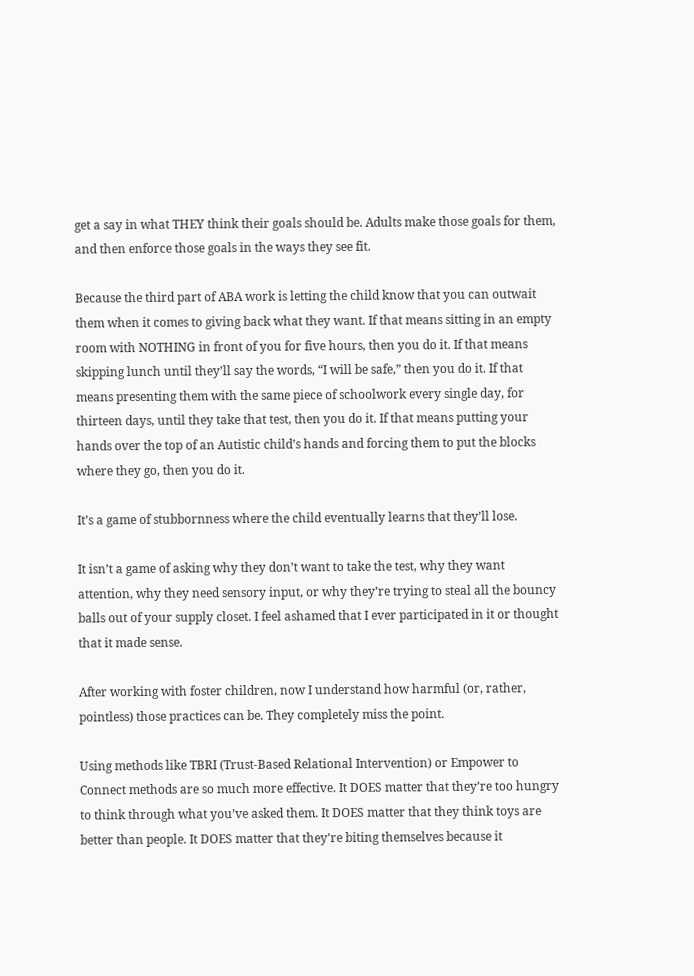get a say in what THEY think their goals should be. Adults make those goals for them, and then enforce those goals in the ways they see fit.

Because the third part of ABA work is letting the child know that you can outwait them when it comes to giving back what they want. If that means sitting in an empty room with NOTHING in front of you for five hours, then you do it. If that means skipping lunch until they’ll say the words, “I will be safe,” then you do it. If that means presenting them with the same piece of schoolwork every single day, for thirteen days, until they take that test, then you do it. If that means putting your hands over the top of an Autistic child’s hands and forcing them to put the blocks where they go, then you do it.

It’s a game of stubbornness where the child eventually learns that they’ll lose.

It isn’t a game of asking why they don’t want to take the test, why they want attention, why they need sensory input, or why they’re trying to steal all the bouncy balls out of your supply closet. I feel ashamed that I ever participated in it or thought that it made sense.

After working with foster children, now I understand how harmful (or, rather, pointless) those practices can be. They completely miss the point.

Using methods like TBRI (Trust-Based Relational Intervention) or Empower to Connect methods are so much more effective. It DOES matter that they’re too hungry to think through what you’ve asked them. It DOES matter that they think toys are better than people. It DOES matter that they’re biting themselves because it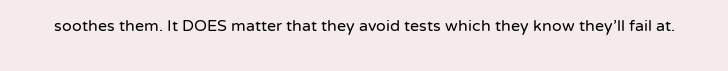soothes them. It DOES matter that they avoid tests which they know they’ll fail at.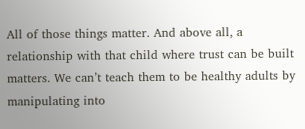All of those things matter. And above all, a relationship with that child where trust can be built matters. We can’t teach them to be healthy adults by manipulating into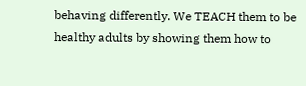behaving differently. We TEACH them to be healthy adults by showing them how to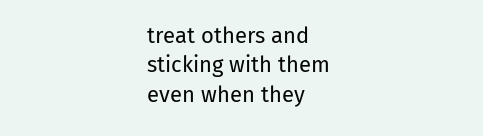treat others and sticking with them even when they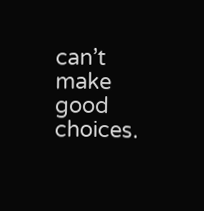can’t make good choices.